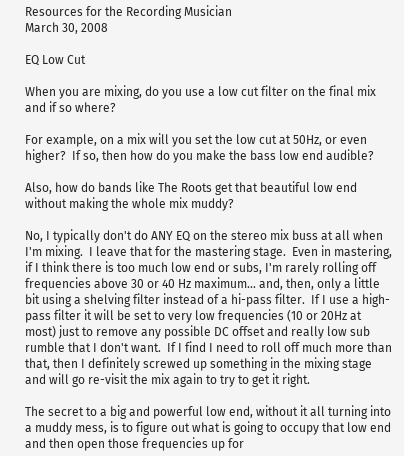Resources for the Recording Musician
March 30, 2008

EQ Low Cut

When you are mixing, do you use a low cut filter on the final mix and if so where?

For example, on a mix will you set the low cut at 50Hz, or even higher?  If so, then how do you make the bass low end audible?

Also, how do bands like The Roots get that beautiful low end without making the whole mix muddy?

No, I typically don't do ANY EQ on the stereo mix buss at all when I'm mixing.  I leave that for the mastering stage.  Even in mastering, if I think there is too much low end or subs, I'm rarely rolling off frequencies above 30 or 40 Hz maximum... and, then, only a little bit using a shelving filter instead of a hi-pass filter.  If I use a high-pass filter it will be set to very low frequencies (10 or 20Hz at most) just to remove any possible DC offset and really low sub rumble that I don't want.  If I find I need to roll off much more than that, then I definitely screwed up something in the mixing stage and will go re-visit the mix again to try to get it right.

The secret to a big and powerful low end, without it all turning into a muddy mess, is to figure out what is going to occupy that low end and then open those frequencies up for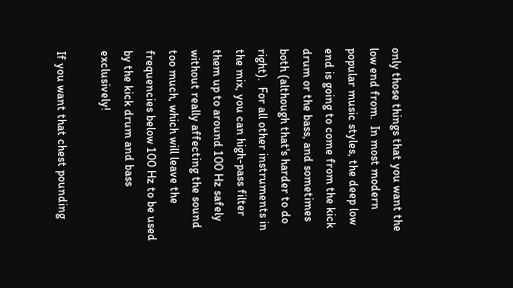only those things that you want the low end from.  In most modern popular music styles, the deep low end is going to come from the kick drum or the bass, and sometimes both (although that's harder to do right).  For all other instruments in the mix, you can high-pass filter them up to around 100 Hz safely without really affecting the sound too much, which will leave the frequencies below 100 Hz to be used by the kick drum and bass exclusively!

If you want that chest pounding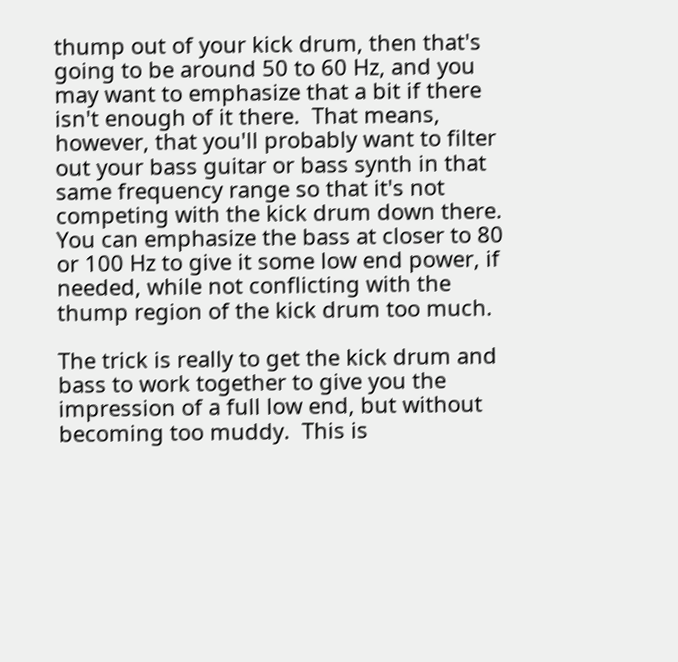thump out of your kick drum, then that's going to be around 50 to 60 Hz, and you may want to emphasize that a bit if there isn't enough of it there.  That means, however, that you'll probably want to filter out your bass guitar or bass synth in that same frequency range so that it's not competing with the kick drum down there.  You can emphasize the bass at closer to 80 or 100 Hz to give it some low end power, if needed, while not conflicting with the thump region of the kick drum too much.

The trick is really to get the kick drum and bass to work together to give you the impression of a full low end, but without becoming too muddy.  This is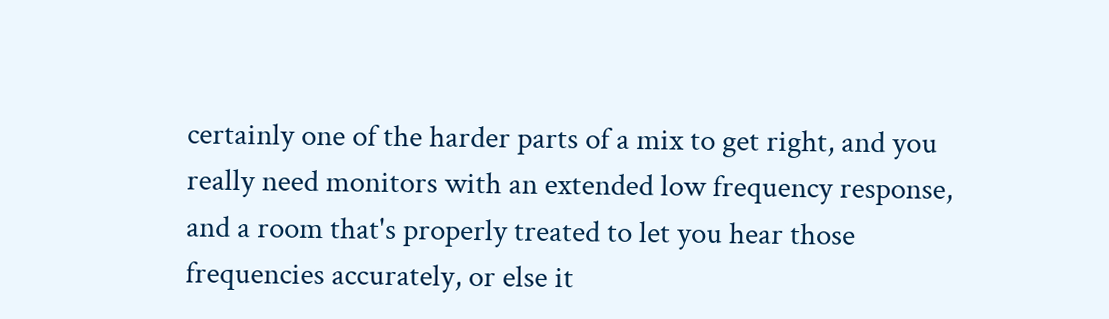certainly one of the harder parts of a mix to get right, and you really need monitors with an extended low frequency response, and a room that's properly treated to let you hear those frequencies accurately, or else it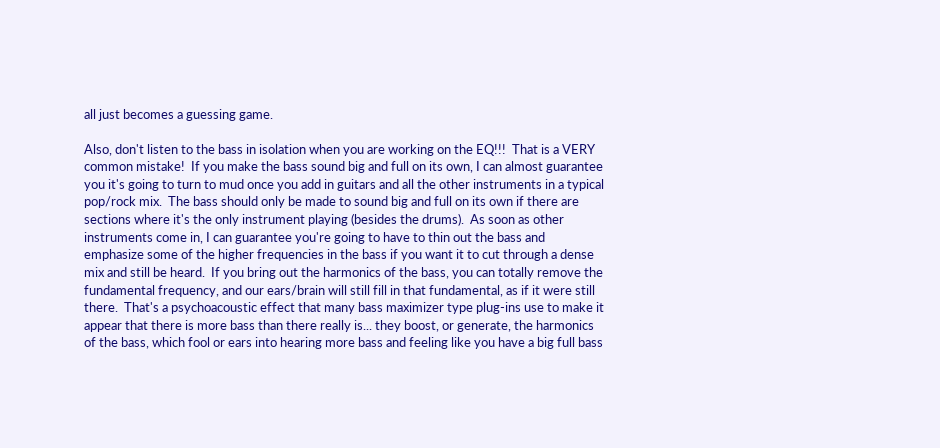all just becomes a guessing game.

Also, don't listen to the bass in isolation when you are working on the EQ!!!  That is a VERY common mistake!  If you make the bass sound big and full on its own, I can almost guarantee you it's going to turn to mud once you add in guitars and all the other instruments in a typical pop/rock mix.  The bass should only be made to sound big and full on its own if there are sections where it's the only instrument playing (besides the drums).  As soon as other instruments come in, I can guarantee you're going to have to thin out the bass and emphasize some of the higher frequencies in the bass if you want it to cut through a dense mix and still be heard.  If you bring out the harmonics of the bass, you can totally remove the fundamental frequency, and our ears/brain will still fill in that fundamental, as if it were still there.  That's a psychoacoustic effect that many bass maximizer type plug-ins use to make it appear that there is more bass than there really is... they boost, or generate, the harmonics of the bass, which fool or ears into hearing more bass and feeling like you have a big full bass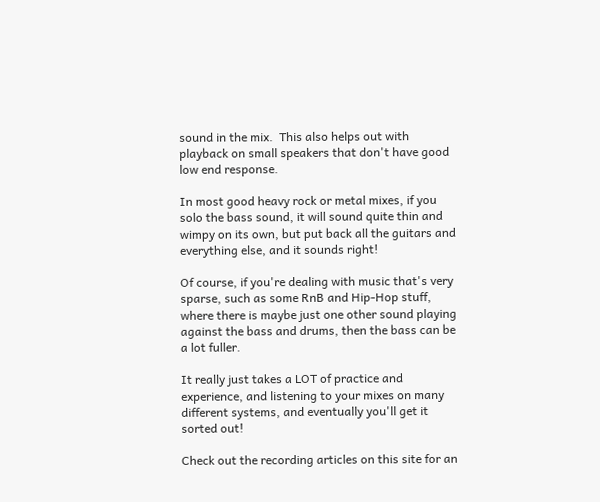sound in the mix.  This also helps out with playback on small speakers that don't have good low end response.

In most good heavy rock or metal mixes, if you solo the bass sound, it will sound quite thin and wimpy on its own, but put back all the guitars and everything else, and it sounds right!

Of course, if you're dealing with music that's very sparse, such as some RnB and Hip-Hop stuff, where there is maybe just one other sound playing against the bass and drums, then the bass can be a lot fuller.

It really just takes a LOT of practice and experience, and listening to your mixes on many different systems, and eventually you'll get it sorted out!

Check out the recording articles on this site for an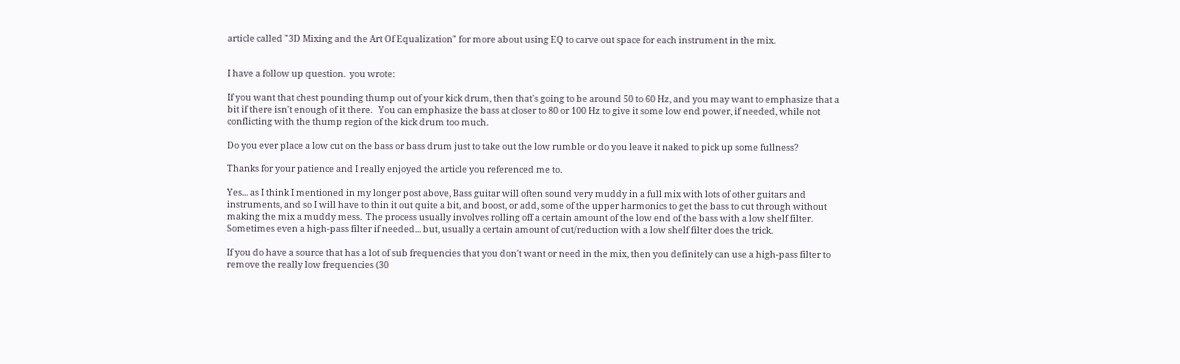article called "3D Mixing and the Art Of Equalization" for more about using EQ to carve out space for each instrument in the mix.


I have a follow up question.  you wrote:

If you want that chest pounding thump out of your kick drum, then that's going to be around 50 to 60 Hz, and you may want to emphasize that a bit if there isn't enough of it there.   You can emphasize the bass at closer to 80 or 100 Hz to give it some low end power, if needed, while not conflicting with the thump region of the kick drum too much.

Do you ever place a low cut on the bass or bass drum just to take out the low rumble or do you leave it naked to pick up some fullness?

Thanks for your patience and I really enjoyed the article you referenced me to.

Yes... as I think I mentioned in my longer post above, Bass guitar will often sound very muddy in a full mix with lots of other guitars and instruments, and so I will have to thin it out quite a bit, and boost, or add, some of the upper harmonics to get the bass to cut through without making the mix a muddy mess.  The process usually involves rolling off a certain amount of the low end of the bass with a low shelf filter.  Sometimes even a high-pass filter if needed... but, usually a certain amount of cut/reduction with a low shelf filter does the trick.

If you do have a source that has a lot of sub frequencies that you don't want or need in the mix, then you definitely can use a high-pass filter to remove the really low frequencies (30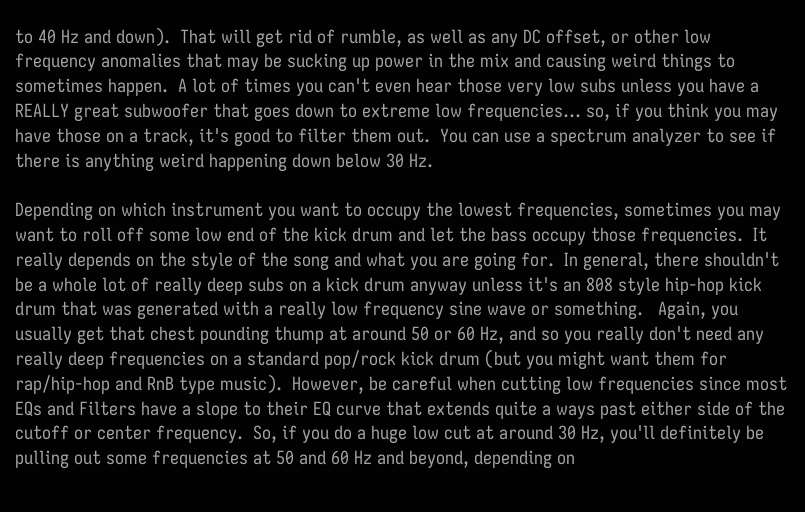to 40 Hz and down).  That will get rid of rumble, as well as any DC offset, or other low frequency anomalies that may be sucking up power in the mix and causing weird things to sometimes happen.  A lot of times you can't even hear those very low subs unless you have a REALLY great subwoofer that goes down to extreme low frequencies... so, if you think you may have those on a track, it's good to filter them out.  You can use a spectrum analyzer to see if there is anything weird happening down below 30 Hz.

Depending on which instrument you want to occupy the lowest frequencies, sometimes you may want to roll off some low end of the kick drum and let the bass occupy those frequencies.  It really depends on the style of the song and what you are going for.  In general, there shouldn't be a whole lot of really deep subs on a kick drum anyway unless it's an 808 style hip-hop kick drum that was generated with a really low frequency sine wave or something.   Again, you usually get that chest pounding thump at around 50 or 60 Hz, and so you really don't need any really deep frequencies on a standard pop/rock kick drum (but you might want them for rap/hip-hop and RnB type music).  However, be careful when cutting low frequencies since most EQs and Filters have a slope to their EQ curve that extends quite a ways past either side of the cutoff or center frequency.  So, if you do a huge low cut at around 30 Hz, you'll definitely be pulling out some frequencies at 50 and 60 Hz and beyond, depending on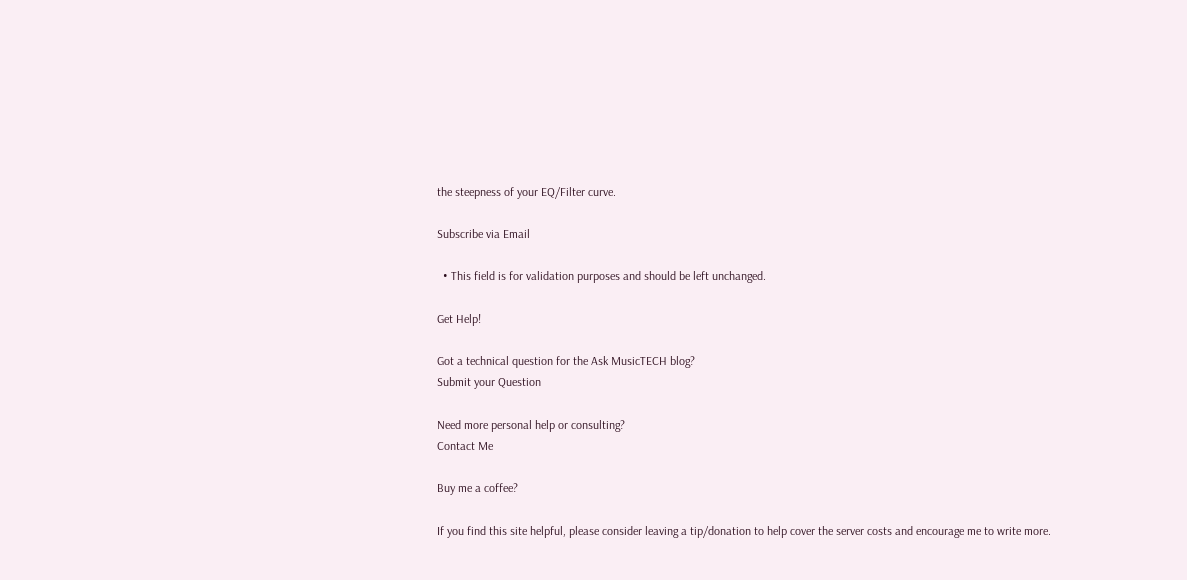the steepness of your EQ/Filter curve.

Subscribe via Email

  • This field is for validation purposes and should be left unchanged.

Get Help!

Got a technical question for the Ask MusicTECH blog?
Submit your Question

Need more personal help or consulting?
Contact Me

Buy me a coffee?

If you find this site helpful, please consider leaving a tip/donation to help cover the server costs and encourage me to write more.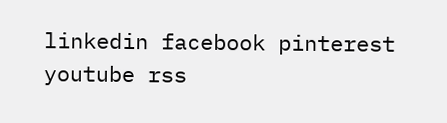linkedin facebook pinterest youtube rss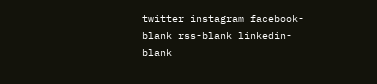twitter instagram facebook-blank rss-blank linkedin-blank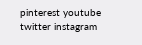pinterest youtube twitter instagram